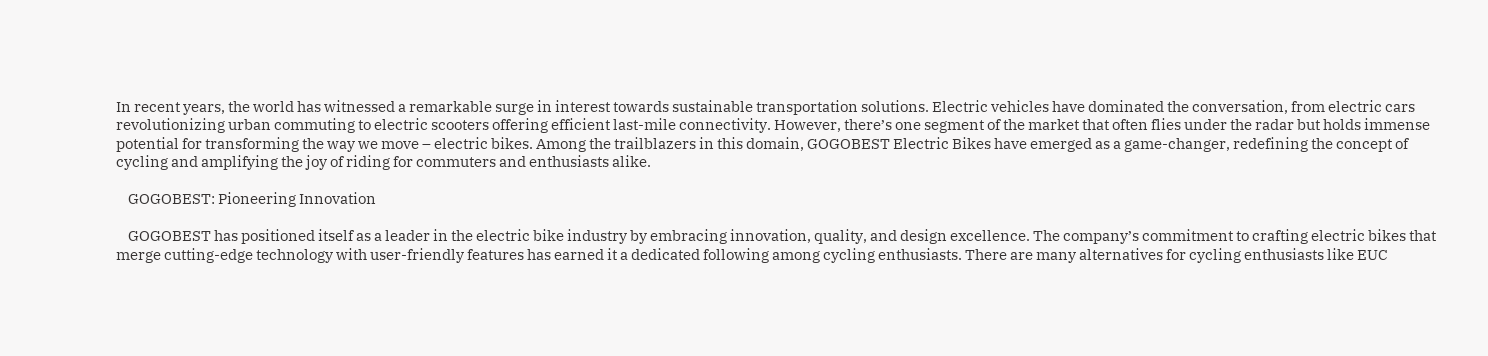In recent years, the world has witnessed a remarkable surge in interest towards sustainable transportation solutions. Electric vehicles have dominated the conversation, from electric cars revolutionizing urban commuting to electric scooters offering efficient last-mile connectivity. However, there’s one segment of the market that often flies under the radar but holds immense potential for transforming the way we move – electric bikes. Among the trailblazers in this domain, GOGOBEST Electric Bikes have emerged as a game-changer, redefining the concept of cycling and amplifying the joy of riding for commuters and enthusiasts alike.

    GOGOBEST: Pioneering Innovation

    GOGOBEST has positioned itself as a leader in the electric bike industry by embracing innovation, quality, and design excellence. The company’s commitment to crafting electric bikes that merge cutting-edge technology with user-friendly features has earned it a dedicated following among cycling enthusiasts. There are many alternatives for cycling enthusiasts like EUC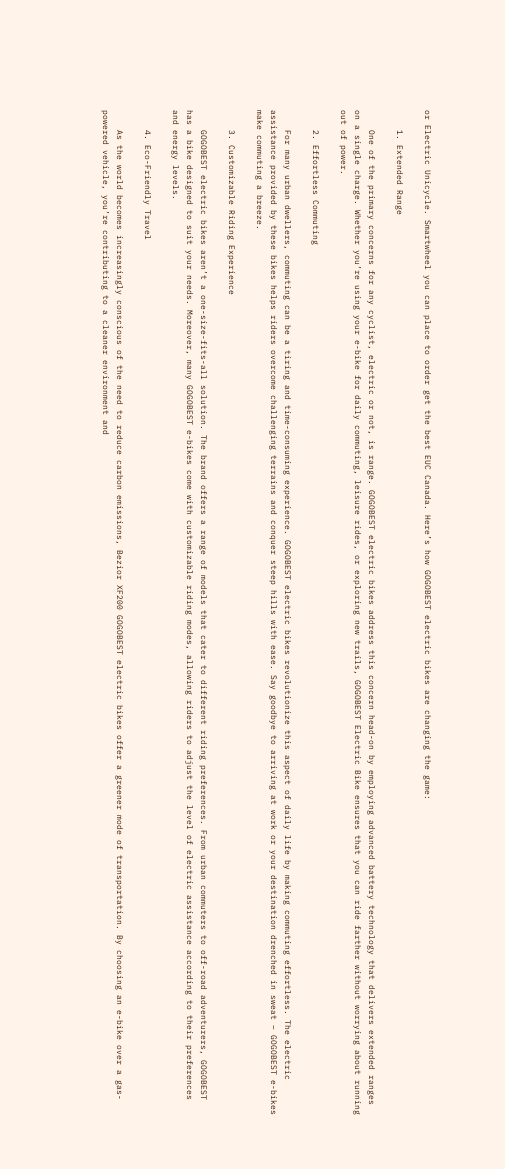or Electric Unicycle. Smartwheel you can place to order get the best EUC Canada. Here’s how GOGOBEST electric bikes are changing the game:

    1. Extended Range

    One of the primary concerns for any cyclist, electric or not, is range. GOGOBEST electric bikes address this concern head-on by employing advanced battery technology that delivers extended ranges on a single charge. Whether you’re using your e-bike for daily commuting, leisure rides, or exploring new trails, GOGOBEST Electric Bike ensures that you can ride farther without worrying about running out of power.

    2. Effortless Commuting

    For many urban dwellers, commuting can be a tiring and time-consuming experience. GOGOBEST electric bikes revolutionize this aspect of daily life by making commuting effortless. The electric assistance provided by these bikes helps riders overcome challenging terrains and conquer steep hills with ease. Say goodbye to arriving at work or your destination drenched in sweat – GOGOBEST e-bikes make commuting a breeze.

    3. Customizable Riding Experience

    GOGOBEST electric bikes aren’t a one-size-fits-all solution. The brand offers a range of models that cater to different riding preferences. From urban commuters to off-road adventurers, GOGOBEST has a bike designed to suit your needs. Moreover, many GOGOBEST e-bikes come with customizable riding modes, allowing riders to adjust the level of electric assistance according to their preferences and energy levels.

    4. Eco-Friendly Travel

    As the world becomes increasingly conscious of the need to reduce carbon emissions, Bezior XF200 GOGOBEST electric bikes offer a greener mode of transportation. By choosing an e-bike over a gas-powered vehicle, you’re contributing to a cleaner environment and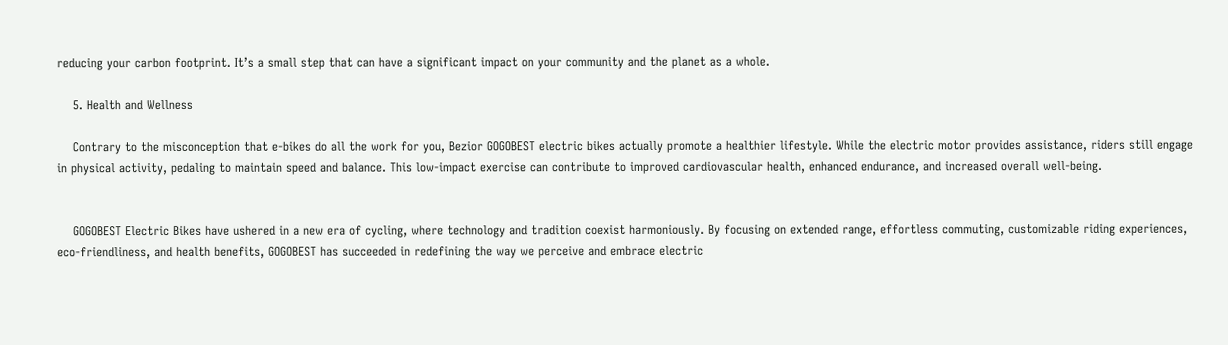reducing your carbon footprint. It’s a small step that can have a significant impact on your community and the planet as a whole.

    5. Health and Wellness

    Contrary to the misconception that e-bikes do all the work for you, Bezior GOGOBEST electric bikes actually promote a healthier lifestyle. While the electric motor provides assistance, riders still engage in physical activity, pedaling to maintain speed and balance. This low-impact exercise can contribute to improved cardiovascular health, enhanced endurance, and increased overall well-being.


    GOGOBEST Electric Bikes have ushered in a new era of cycling, where technology and tradition coexist harmoniously. By focusing on extended range, effortless commuting, customizable riding experiences, eco-friendliness, and health benefits, GOGOBEST has succeeded in redefining the way we perceive and embrace electric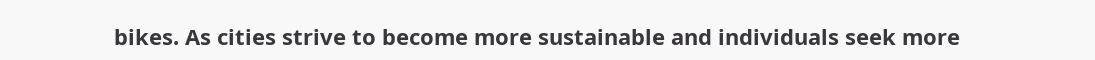bikes. As cities strive to become more sustainable and individuals seek more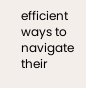efficient ways to navigate their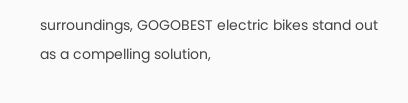surroundings, GOGOBEST electric bikes stand out as a compelling solution,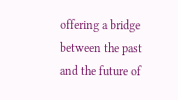offering a bridge between the past and the future of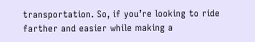transportation. So, if you’re looking to ride farther and easier while making a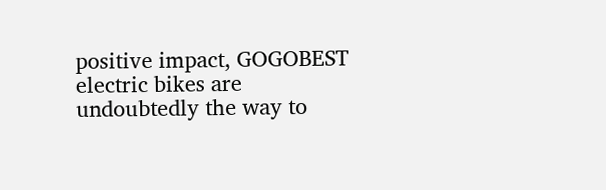positive impact, GOGOBEST electric bikes are undoubtedly the way to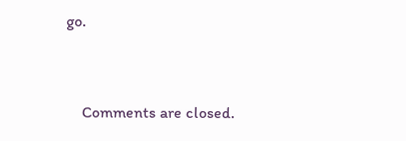go.


    Comments are closed.